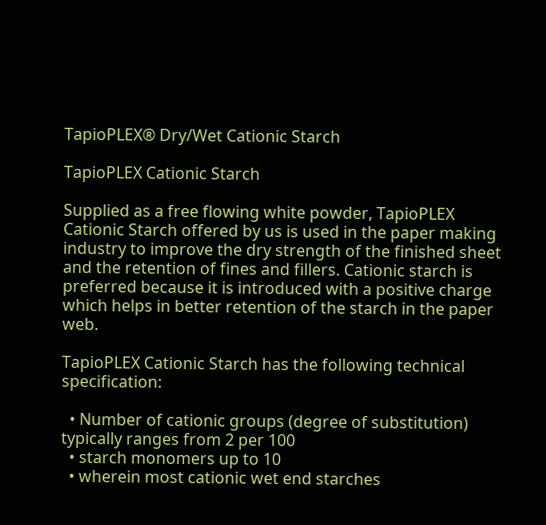TapioPLEX® Dry/Wet Cationic Starch

TapioPLEX Cationic Starch

Supplied as a free flowing white powder, TapioPLEX Cationic Starch offered by us is used in the paper making industry to improve the dry strength of the finished sheet and the retention of fines and fillers. Cationic starch is preferred because it is introduced with a positive charge which helps in better retention of the starch in the paper web.

TapioPLEX Cationic Starch has the following technical specification:

  • Number of cationic groups (degree of substitution) typically ranges from 2 per 100
  • starch monomers up to 10
  • wherein most cationic wet end starches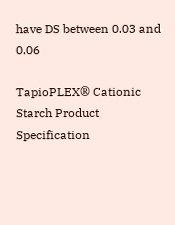have DS between 0.03 and 0.06

TapioPLEX® Cationic Starch Product Specification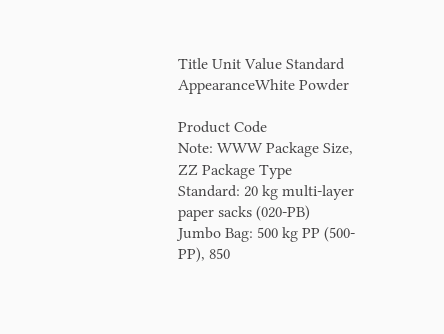Title Unit Value Standard
AppearanceWhite Powder

Product Code
Note: WWW Package Size, ZZ Package Type
Standard: 20 kg multi-layer paper sacks (020-PB)
Jumbo Bag: 500 kg PP (500-PP), 850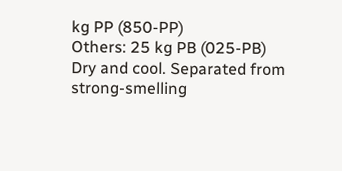kg PP (850-PP)
Others: 25 kg PB (025-PB)
Dry and cool. Separated from strong-smelling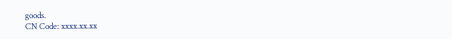goods.
CN Code: xxxx.xx.xx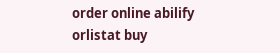order online abilify
orlistat buy